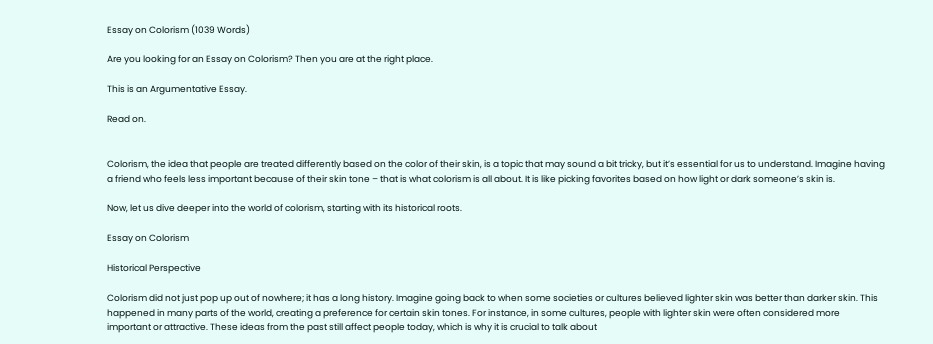Essay on Colorism (1039 Words)

Are you looking for an Essay on Colorism? Then you are at the right place.

This is an Argumentative Essay.

Read on.


Colorism, the idea that people are treated differently based on the color of their skin, is a topic that may sound a bit tricky, but it’s essential for us to understand. Imagine having a friend who feels less important because of their skin tone – that is what colorism is all about. It is like picking favorites based on how light or dark someone’s skin is.

Now, let us dive deeper into the world of colorism, starting with its historical roots.

Essay on Colorism

Historical Perspective

Colorism did not just pop up out of nowhere; it has a long history. Imagine going back to when some societies or cultures believed lighter skin was better than darker skin. This happened in many parts of the world, creating a preference for certain skin tones. For instance, in some cultures, people with lighter skin were often considered more important or attractive. These ideas from the past still affect people today, which is why it is crucial to talk about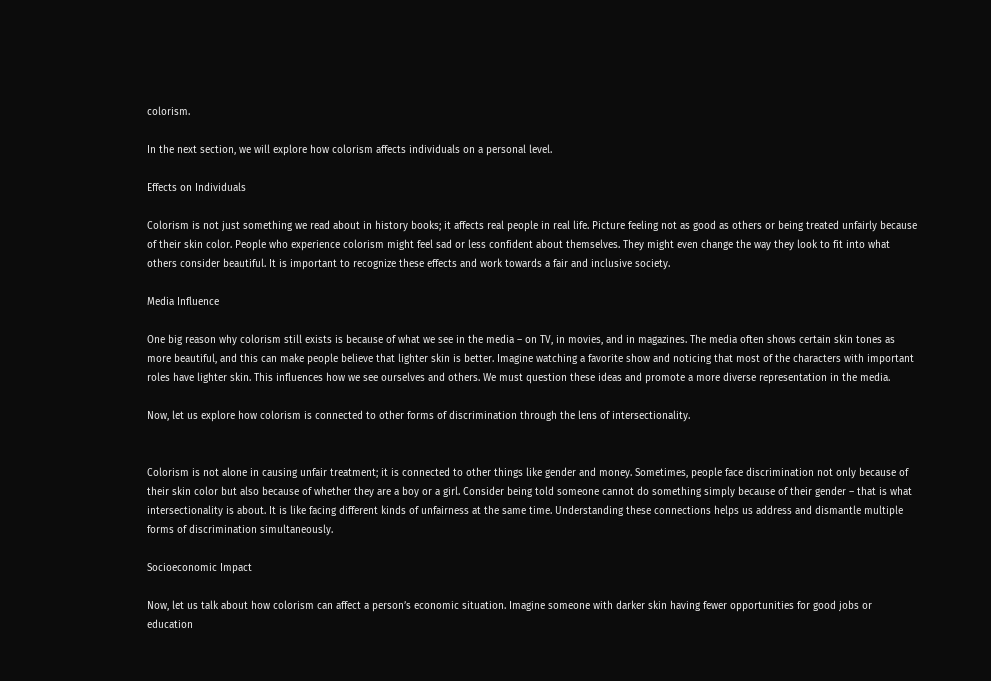colorism.

In the next section, we will explore how colorism affects individuals on a personal level.

Effects on Individuals

Colorism is not just something we read about in history books; it affects real people in real life. Picture feeling not as good as others or being treated unfairly because of their skin color. People who experience colorism might feel sad or less confident about themselves. They might even change the way they look to fit into what others consider beautiful. It is important to recognize these effects and work towards a fair and inclusive society.

Media Influence

One big reason why colorism still exists is because of what we see in the media – on TV, in movies, and in magazines. The media often shows certain skin tones as more beautiful, and this can make people believe that lighter skin is better. Imagine watching a favorite show and noticing that most of the characters with important roles have lighter skin. This influences how we see ourselves and others. We must question these ideas and promote a more diverse representation in the media.

Now, let us explore how colorism is connected to other forms of discrimination through the lens of intersectionality.


Colorism is not alone in causing unfair treatment; it is connected to other things like gender and money. Sometimes, people face discrimination not only because of their skin color but also because of whether they are a boy or a girl. Consider being told someone cannot do something simply because of their gender – that is what intersectionality is about. It is like facing different kinds of unfairness at the same time. Understanding these connections helps us address and dismantle multiple forms of discrimination simultaneously.

Socioeconomic Impact

Now, let us talk about how colorism can affect a person’s economic situation. Imagine someone with darker skin having fewer opportunities for good jobs or education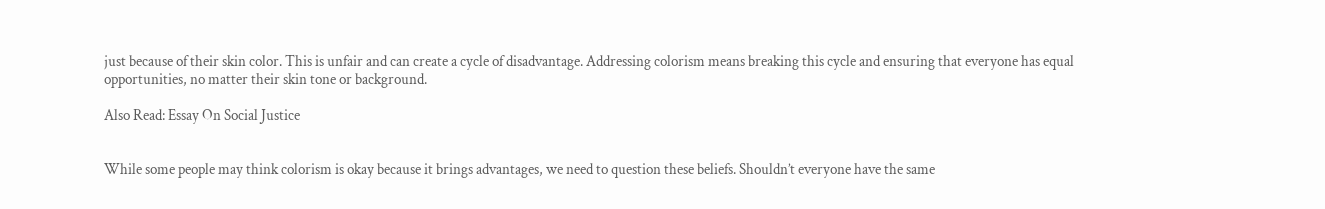just because of their skin color. This is unfair and can create a cycle of disadvantage. Addressing colorism means breaking this cycle and ensuring that everyone has equal opportunities, no matter their skin tone or background.

Also Read: Essay On Social Justice


While some people may think colorism is okay because it brings advantages, we need to question these beliefs. Shouldn’t everyone have the same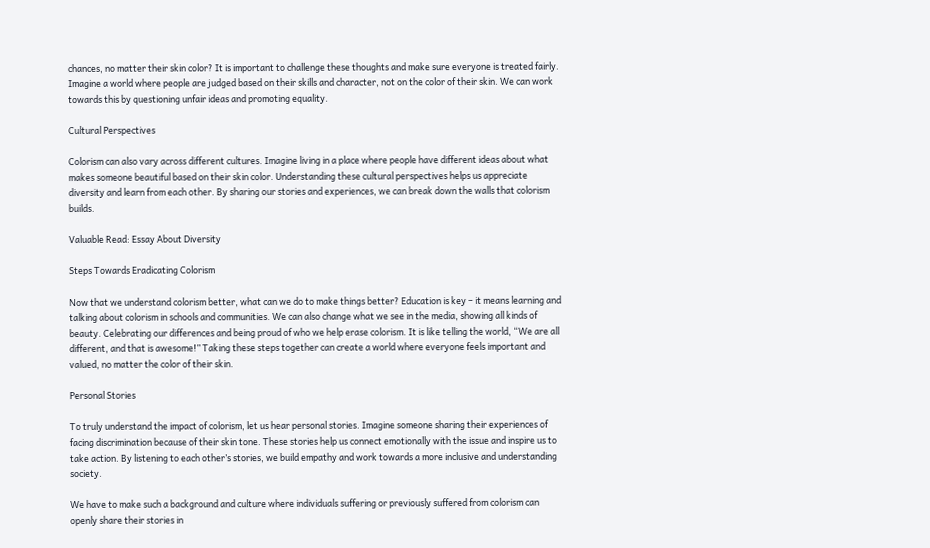chances, no matter their skin color? It is important to challenge these thoughts and make sure everyone is treated fairly. Imagine a world where people are judged based on their skills and character, not on the color of their skin. We can work towards this by questioning unfair ideas and promoting equality.

Cultural Perspectives

Colorism can also vary across different cultures. Imagine living in a place where people have different ideas about what makes someone beautiful based on their skin color. Understanding these cultural perspectives helps us appreciate diversity and learn from each other. By sharing our stories and experiences, we can break down the walls that colorism builds.

Valuable Read: Essay About Diversity

Steps Towards Eradicating Colorism

Now that we understand colorism better, what can we do to make things better? Education is key – it means learning and talking about colorism in schools and communities. We can also change what we see in the media, showing all kinds of beauty. Celebrating our differences and being proud of who we help erase colorism. It is like telling the world, “We are all different, and that is awesome!” Taking these steps together can create a world where everyone feels important and valued, no matter the color of their skin.

Personal Stories

To truly understand the impact of colorism, let us hear personal stories. Imagine someone sharing their experiences of facing discrimination because of their skin tone. These stories help us connect emotionally with the issue and inspire us to take action. By listening to each other’s stories, we build empathy and work towards a more inclusive and understanding society.

We have to make such a background and culture where individuals suffering or previously suffered from colorism can openly share their stories in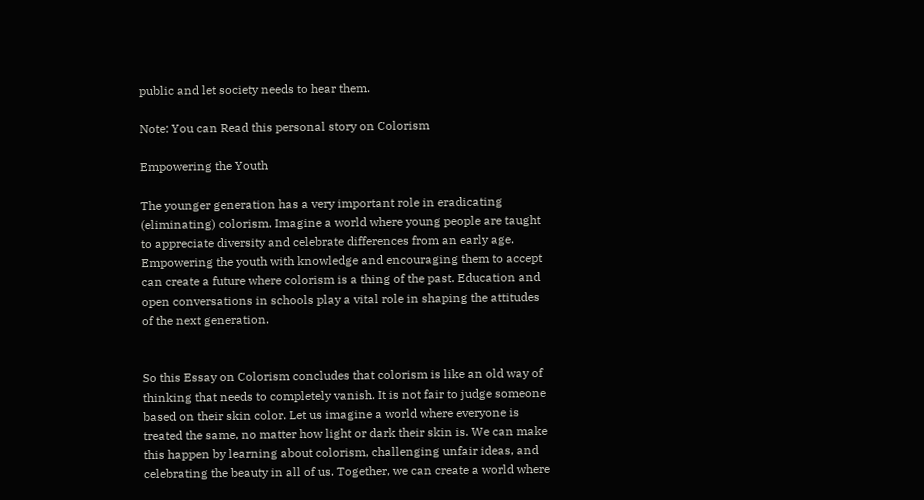public and let society needs to hear them.

Note: You can Read this personal story on Colorism

Empowering the Youth

The younger generation has a very important role in eradicating (eliminating) colorism. Imagine a world where young people are taught to appreciate diversity and celebrate differences from an early age. Empowering the youth with knowledge and encouraging them to accept can create a future where colorism is a thing of the past. Education and open conversations in schools play a vital role in shaping the attitudes of the next generation.


So this Essay on Colorism concludes that colorism is like an old way of thinking that needs to completely vanish. It is not fair to judge someone based on their skin color. Let us imagine a world where everyone is treated the same, no matter how light or dark their skin is. We can make this happen by learning about colorism, challenging unfair ideas, and celebrating the beauty in all of us. Together, we can create a world where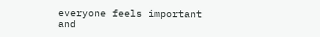everyone feels important and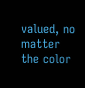valued, no matter the color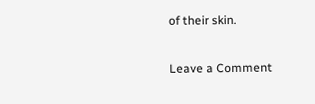of their skin.

Leave a Comment